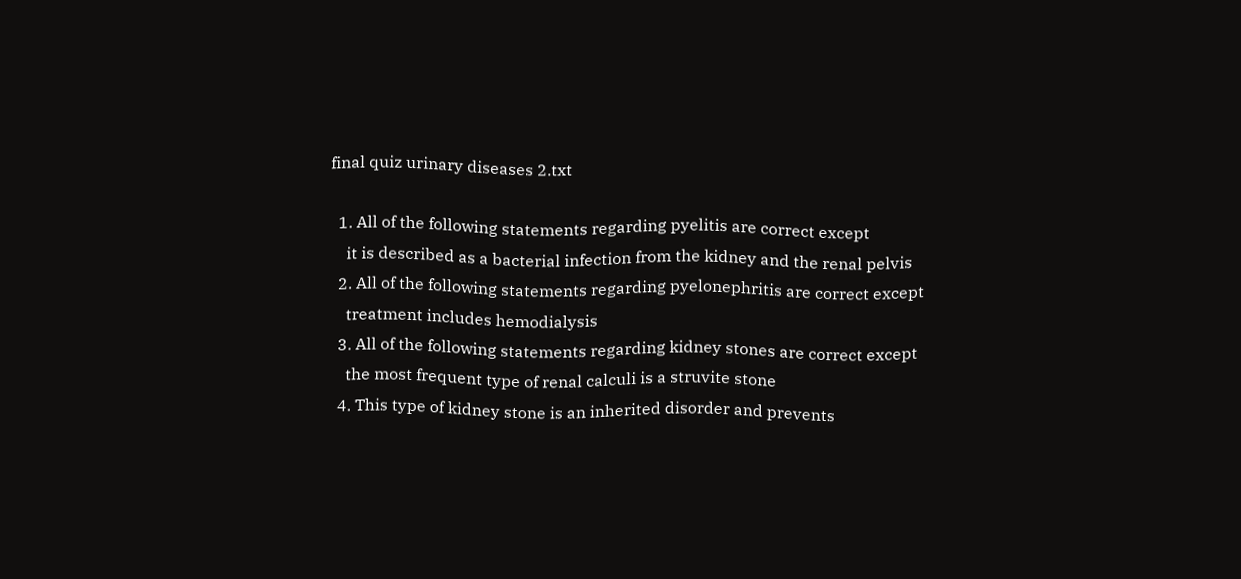final quiz urinary diseases 2.txt

  1. All of the following statements regarding pyelitis are correct except
    it is described as a bacterial infection from the kidney and the renal pelvis
  2. All of the following statements regarding pyelonephritis are correct except
    treatment includes hemodialysis
  3. All of the following statements regarding kidney stones are correct except
    the most frequent type of renal calculi is a struvite stone
  4. This type of kidney stone is an inherited disorder and prevents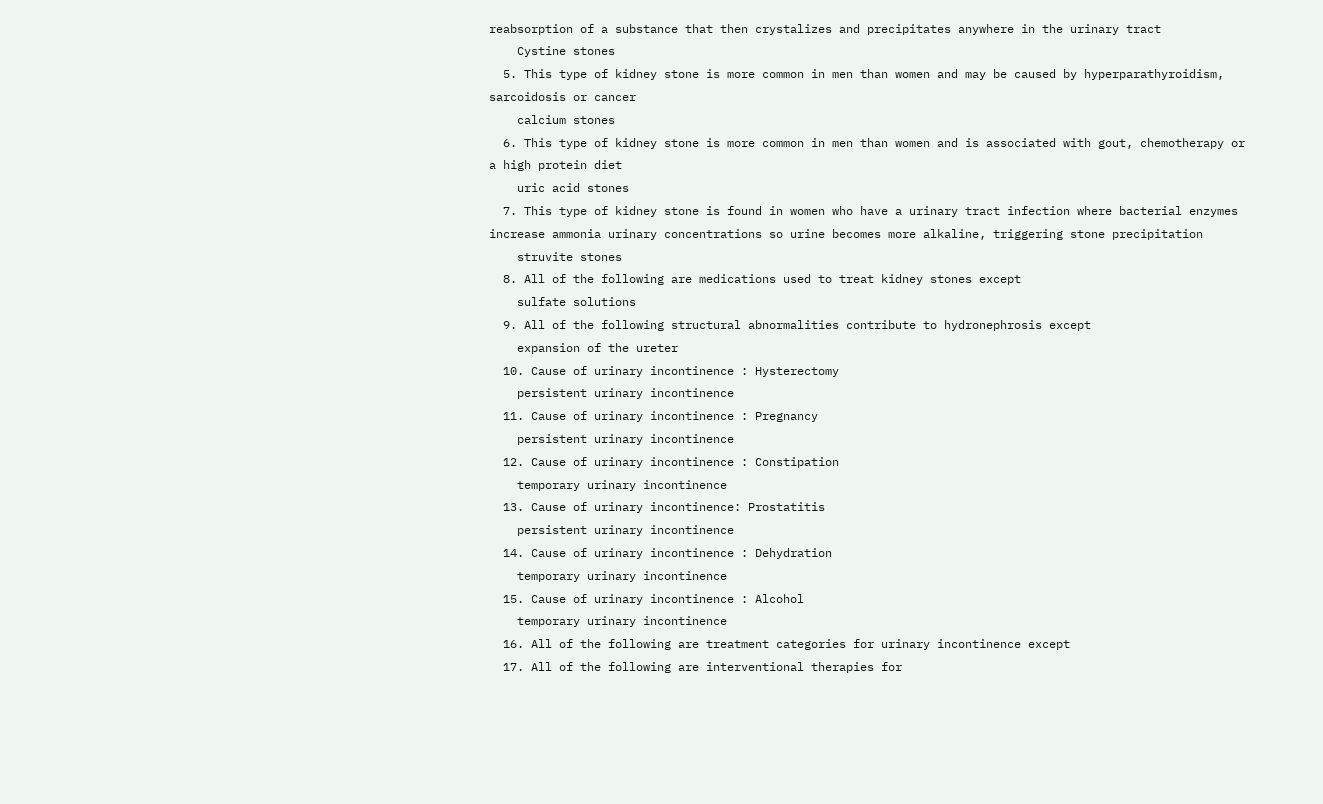reabsorption of a substance that then crystalizes and precipitates anywhere in the urinary tract
    Cystine stones
  5. This type of kidney stone is more common in men than women and may be caused by hyperparathyroidism, sarcoidosis or cancer
    calcium stones
  6. This type of kidney stone is more common in men than women and is associated with gout, chemotherapy or a high protein diet
    uric acid stones
  7. This type of kidney stone is found in women who have a urinary tract infection where bacterial enzymes increase ammonia urinary concentrations so urine becomes more alkaline, triggering stone precipitation
    struvite stones
  8. All of the following are medications used to treat kidney stones except
    sulfate solutions
  9. All of the following structural abnormalities contribute to hydronephrosis except
    expansion of the ureter
  10. Cause of urinary incontinence : Hysterectomy
    persistent urinary incontinence
  11. Cause of urinary incontinence : Pregnancy
    persistent urinary incontinence
  12. Cause of urinary incontinence : Constipation
    temporary urinary incontinence
  13. Cause of urinary incontinence: Prostatitis
    persistent urinary incontinence
  14. Cause of urinary incontinence : Dehydration
    temporary urinary incontinence
  15. Cause of urinary incontinence : Alcohol
    temporary urinary incontinence
  16. All of the following are treatment categories for urinary incontinence except
  17. All of the following are interventional therapies for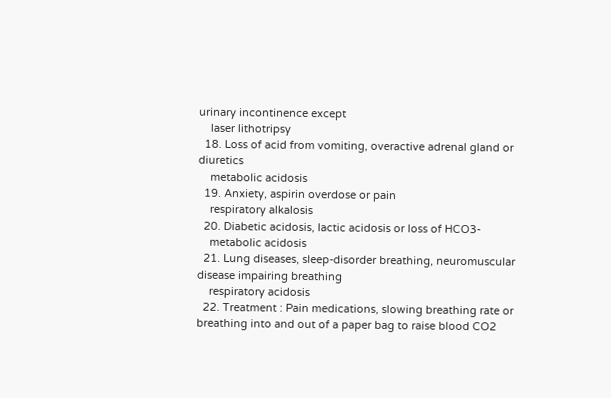urinary incontinence except
    laser lithotripsy
  18. Loss of acid from vomiting, overactive adrenal gland or diuretics
    metabolic acidosis
  19. Anxiety, aspirin overdose or pain
    respiratory alkalosis
  20. Diabetic acidosis, lactic acidosis or loss of HCO3-
    metabolic acidosis
  21. Lung diseases, sleep-disorder breathing, neuromuscular disease impairing breathing
    respiratory acidosis
  22. Treatment : Pain medications, slowing breathing rate or breathing into and out of a paper bag to raise blood CO2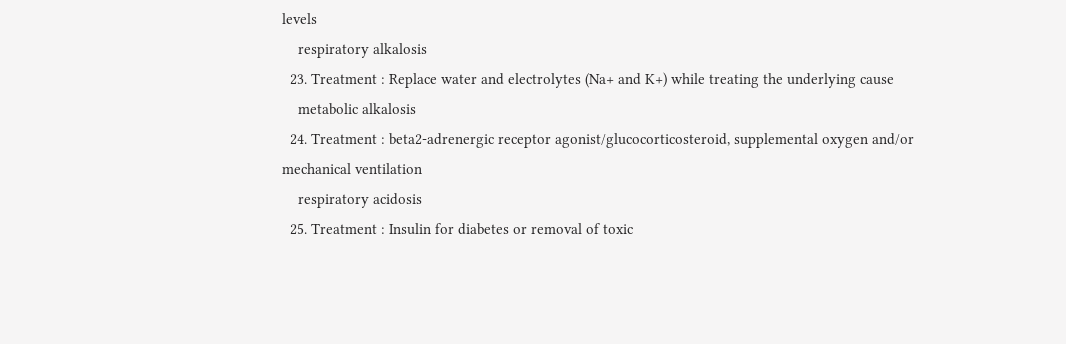levels
    respiratory alkalosis
  23. Treatment : Replace water and electrolytes (Na+ and K+) while treating the underlying cause
    metabolic alkalosis
  24. Treatment : beta2-adrenergic receptor agonist/glucocorticosteroid, supplemental oxygen and/or mechanical ventilation
    respiratory acidosis
  25. Treatment : Insulin for diabetes or removal of toxic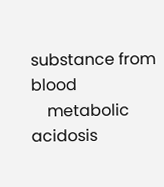substance from blood
    metabolic acidosis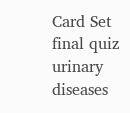Card Set
final quiz urinary diseases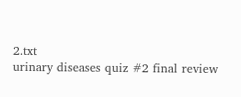2.txt
urinary diseases quiz #2 final review